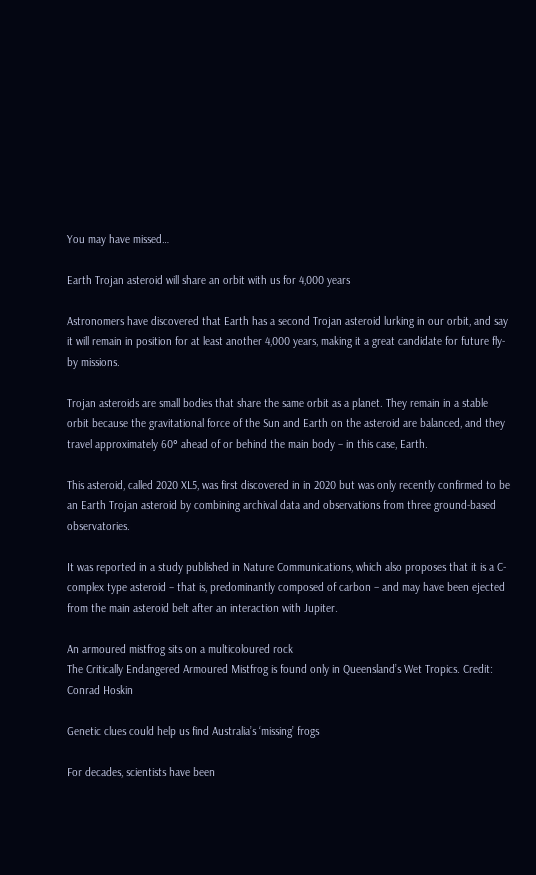You may have missed…

Earth Trojan asteroid will share an orbit with us for 4,000 years

Astronomers have discovered that Earth has a second Trojan asteroid lurking in our orbit, and say it will remain in position for at least another 4,000 years, making it a great candidate for future fly-by missions.

Trojan asteroids are small bodies that share the same orbit as a planet. They remain in a stable orbit because the gravitational force of the Sun and Earth on the asteroid are balanced, and they travel approximately 60° ahead of or behind the main body – in this case, Earth.

This asteroid, called 2020 XL5, was first discovered in in 2020 but was only recently confirmed to be an Earth Trojan asteroid by combining archival data and observations from three ground-based observatories.

It was reported in a study published in Nature Communications, which also proposes that it is a C-complex type asteroid – that is, predominantly composed of carbon – and may have been ejected from the main asteroid belt after an interaction with Jupiter.

An armoured mistfrog sits on a multicoloured rock
The Critically Endangered Armoured Mistfrog is found only in Queensland’s Wet Tropics. Credit: Conrad Hoskin

Genetic clues could help us find Australia’s ‘missing’ frogs

For decades, scientists have been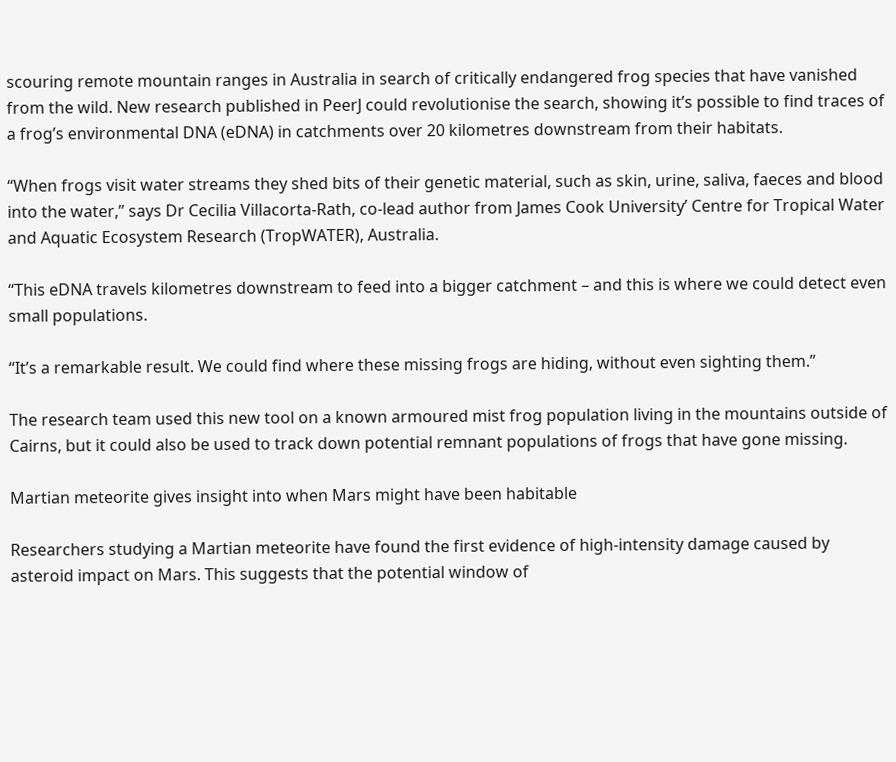scouring remote mountain ranges in Australia in search of critically endangered frog species that have vanished from the wild. New research published in PeerJ could revolutionise the search, showing it’s possible to find traces of a frog’s environmental DNA (eDNA) in catchments over 20 kilometres downstream from their habitats.

“When frogs visit water streams they shed bits of their genetic material, such as skin, urine, saliva, faeces and blood into the water,” says Dr Cecilia Villacorta-Rath, co-lead author from James Cook University’ Centre for Tropical Water and Aquatic Ecosystem Research (TropWATER), Australia.

“This eDNA travels kilometres downstream to feed into a bigger catchment – and this is where we could detect even small populations.

“It’s a remarkable result. We could find where these missing frogs are hiding, without even sighting them.”

The research team used this new tool on a known armoured mist frog population living in the mountains outside of Cairns, but it could also be used to track down potential remnant populations of frogs that have gone missing.

Martian meteorite gives insight into when Mars might have been habitable

Researchers studying a Martian meteorite have found the first evidence of high-intensity damage caused by asteroid impact on Mars. This suggests that the potential window of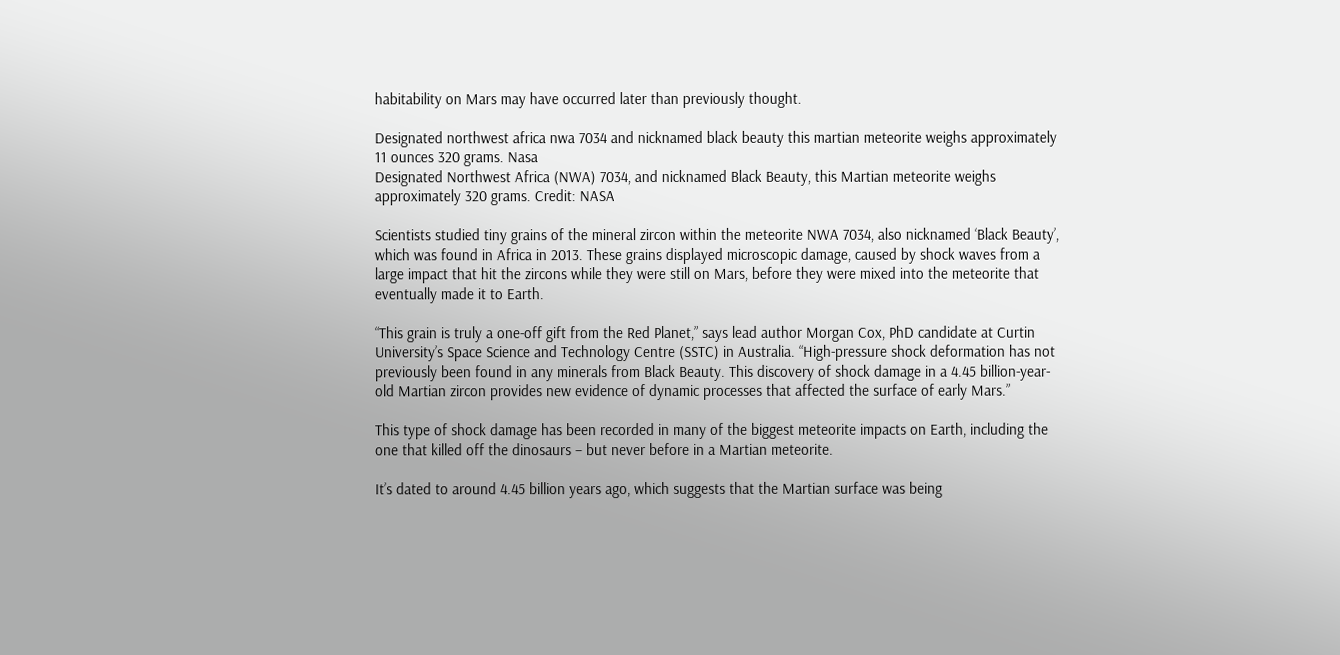habitability on Mars may have occurred later than previously thought.

Designated northwest africa nwa 7034 and nicknamed black beauty this martian meteorite weighs approximately 11 ounces 320 grams. Nasa
Designated Northwest Africa (NWA) 7034, and nicknamed Black Beauty, this Martian meteorite weighs approximately 320 grams. Credit: NASA

Scientists studied tiny grains of the mineral zircon within the meteorite NWA 7034, also nicknamed ‘Black Beauty’, which was found in Africa in 2013. These grains displayed microscopic damage, caused by shock waves from a large impact that hit the zircons while they were still on Mars, before they were mixed into the meteorite that eventually made it to Earth.

“This grain is truly a one-off gift from the Red Planet,” says lead author Morgan Cox, PhD candidate at Curtin University’s Space Science and Technology Centre (SSTC) in Australia. “High-pressure shock deformation has not previously been found in any minerals from Black Beauty. This discovery of shock damage in a 4.45 billion-year-old Martian zircon provides new evidence of dynamic processes that affected the surface of early Mars.”

This type of shock damage has been recorded in many of the biggest meteorite impacts on Earth, including the one that killed off the dinosaurs – but never before in a Martian meteorite.

It’s dated to around 4.45 billion years ago, which suggests that the Martian surface was being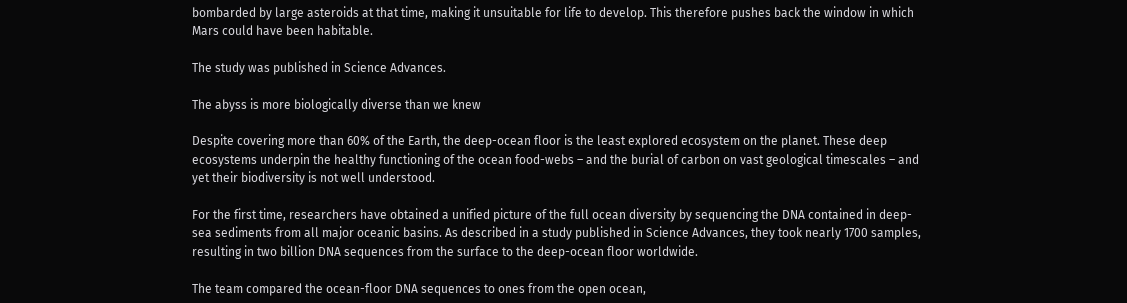bombarded by large asteroids at that time, making it unsuitable for life to develop. This therefore pushes back the window in which Mars could have been habitable.

The study was published in Science Advances.

The abyss is more biologically diverse than we knew

Despite covering more than 60% of the Earth, the deep-ocean floor is the least explored ecosystem on the planet. These deep ecosystems underpin the healthy functioning of the ocean food-webs – and the burial of carbon on vast geological timescales – and yet their biodiversity is not well understood.

For the first time, researchers have obtained a unified picture of the full ocean diversity by sequencing the DNA contained in deep-sea sediments from all major oceanic basins. As described in a study published in Science Advances, they took nearly 1700 samples, resulting in two billion DNA sequences from the surface to the deep-ocean floor worldwide.

The team compared the ocean-floor DNA sequences to ones from the open ocean,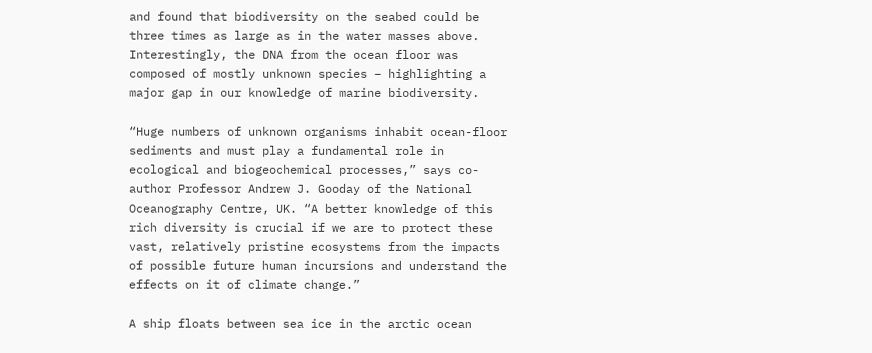and found that biodiversity on the seabed could be three times as large as in the water masses above. Interestingly, the DNA from the ocean floor was composed of mostly unknown species – highlighting a major gap in our knowledge of marine biodiversity.

“Huge numbers of unknown organisms inhabit ocean-floor sediments and must play a fundamental role in ecological and biogeochemical processes,” says co-author Professor Andrew J. Gooday of the National Oceanography Centre, UK. “A better knowledge of this rich diversity is crucial if we are to protect these vast, relatively pristine ecosystems from the impacts of possible future human incursions and understand the effects on it of climate change.”

A ship floats between sea ice in the arctic ocean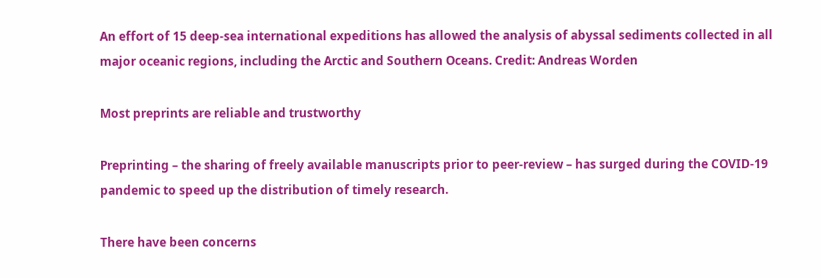An effort of 15 deep-sea international expeditions has allowed the analysis of abyssal sediments collected in all major oceanic regions, including the Arctic and Southern Oceans. Credit: Andreas Worden

Most preprints are reliable and trustworthy

Preprinting – the sharing of freely available manuscripts prior to peer-review – has surged during the COVID-19 pandemic to speed up the distribution of timely research.

There have been concerns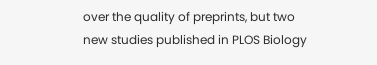over the quality of preprints, but two new studies published in PLOS Biology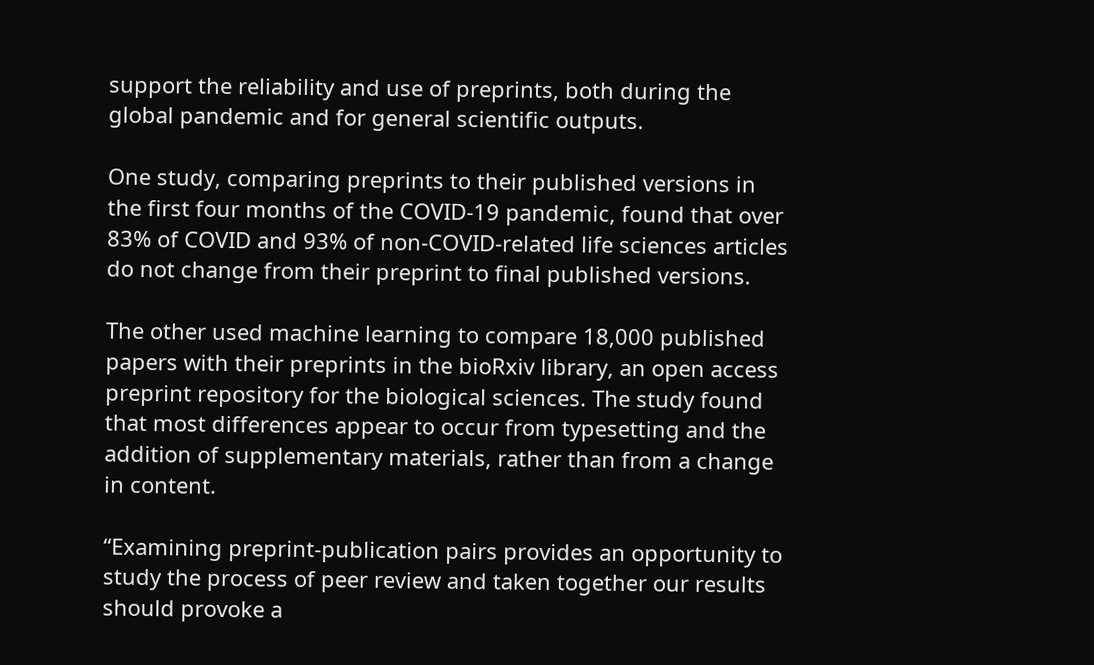support the reliability and use of preprints, both during the global pandemic and for general scientific outputs.

One study, comparing preprints to their published versions in the first four months of the COVID-19 pandemic, found that over 83% of COVID and 93% of non-COVID-related life sciences articles do not change from their preprint to final published versions.

The other used machine learning to compare 18,000 published papers with their preprints in the bioRxiv library, an open access preprint repository for the biological sciences. The study found that most differences appear to occur from typesetting and the addition of supplementary materials, rather than from a change in content.

“Examining preprint-publication pairs provides an opportunity to study the process of peer review and taken together our results should provoke a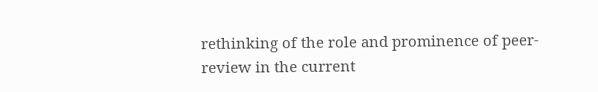rethinking of the role and prominence of peer-review in the current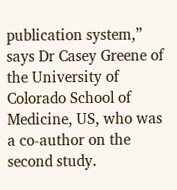publication system,” says Dr Casey Greene of the University of Colorado School of Medicine, US, who was a co-author on the second study.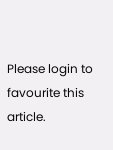Please login to favourite this article.